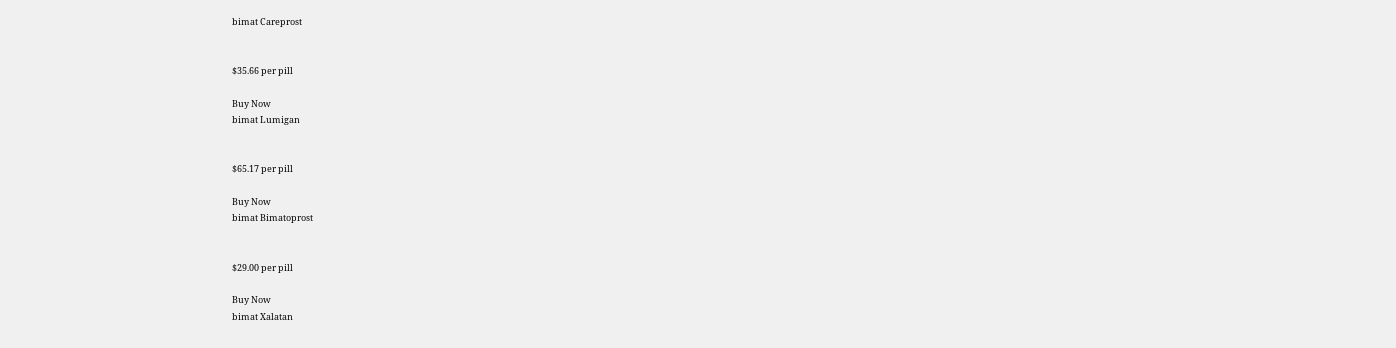bimat Careprost


$35.66 per pill

Buy Now
bimat Lumigan


$65.17 per pill

Buy Now
bimat Bimatoprost


$29.00 per pill

Buy Now
bimat Xalatan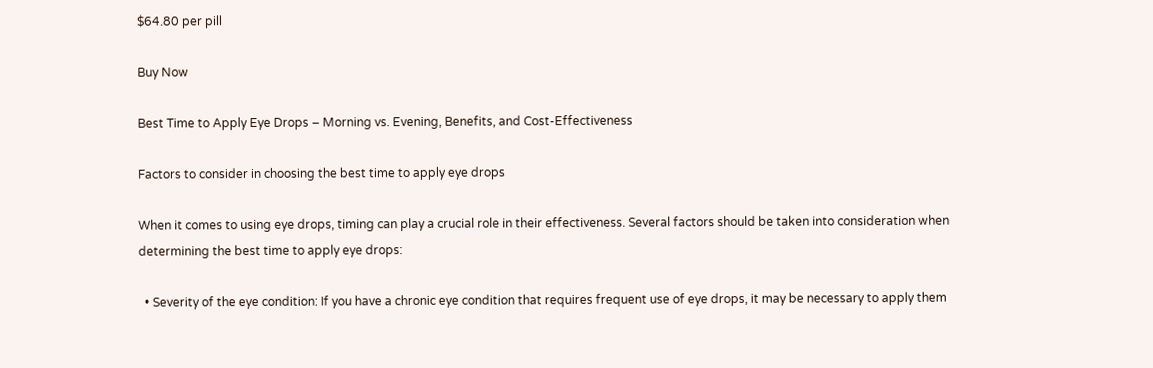$64.80 per pill

Buy Now

Best Time to Apply Eye Drops – Morning vs. Evening, Benefits, and Cost-Effectiveness

Factors to consider in choosing the best time to apply eye drops

When it comes to using eye drops, timing can play a crucial role in their effectiveness. Several factors should be taken into consideration when determining the best time to apply eye drops:

  • Severity of the eye condition: If you have a chronic eye condition that requires frequent use of eye drops, it may be necessary to apply them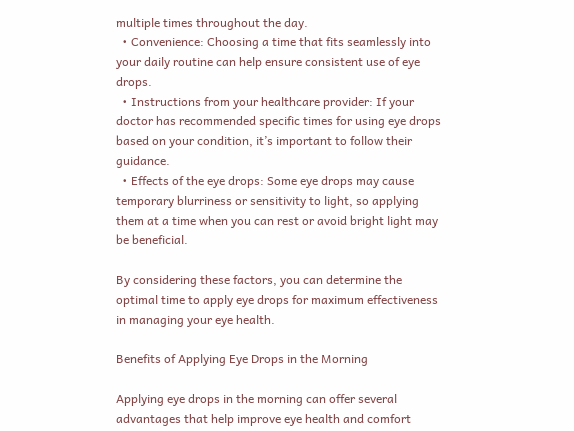multiple times throughout the day.
  • Convenience: Choosing a time that fits seamlessly into your daily routine can help ensure consistent use of eye drops.
  • Instructions from your healthcare provider: If your doctor has recommended specific times for using eye drops based on your condition, it’s important to follow their guidance.
  • Effects of the eye drops: Some eye drops may cause temporary blurriness or sensitivity to light, so applying them at a time when you can rest or avoid bright light may be beneficial.

By considering these factors, you can determine the optimal time to apply eye drops for maximum effectiveness in managing your eye health.

Benefits of Applying Eye Drops in the Morning

Applying eye drops in the morning can offer several advantages that help improve eye health and comfort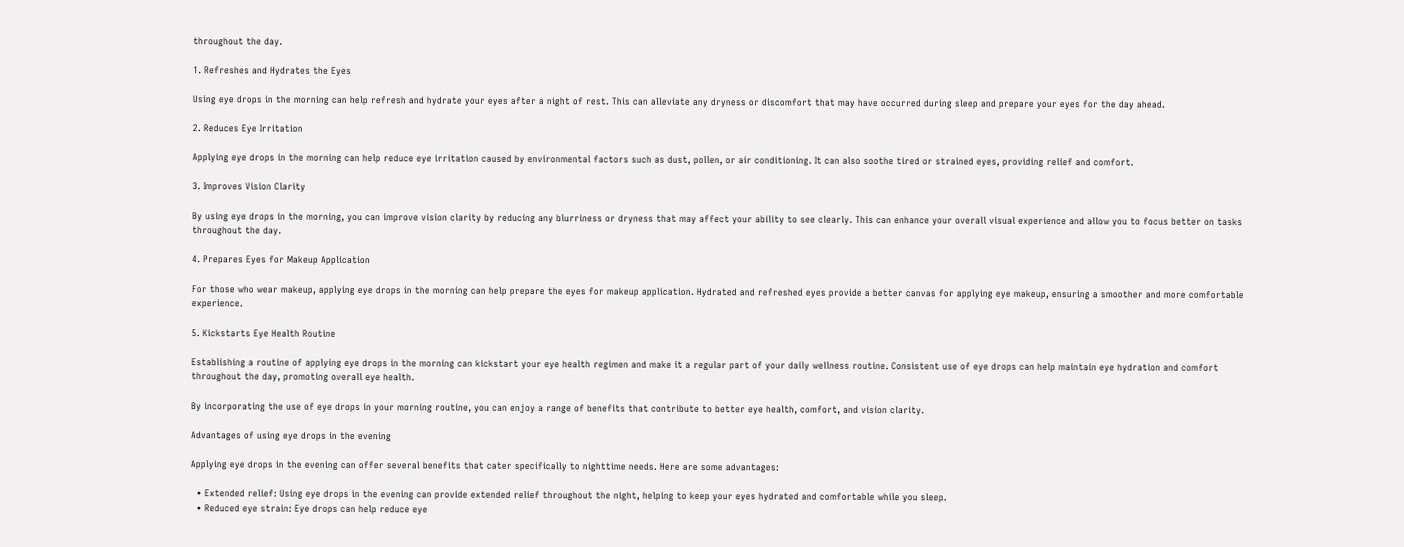throughout the day.

1. Refreshes and Hydrates the Eyes

Using eye drops in the morning can help refresh and hydrate your eyes after a night of rest. This can alleviate any dryness or discomfort that may have occurred during sleep and prepare your eyes for the day ahead.

2. Reduces Eye Irritation

Applying eye drops in the morning can help reduce eye irritation caused by environmental factors such as dust, pollen, or air conditioning. It can also soothe tired or strained eyes, providing relief and comfort.

3. Improves Vision Clarity

By using eye drops in the morning, you can improve vision clarity by reducing any blurriness or dryness that may affect your ability to see clearly. This can enhance your overall visual experience and allow you to focus better on tasks throughout the day.

4. Prepares Eyes for Makeup Application

For those who wear makeup, applying eye drops in the morning can help prepare the eyes for makeup application. Hydrated and refreshed eyes provide a better canvas for applying eye makeup, ensuring a smoother and more comfortable experience.

5. Kickstarts Eye Health Routine

Establishing a routine of applying eye drops in the morning can kickstart your eye health regimen and make it a regular part of your daily wellness routine. Consistent use of eye drops can help maintain eye hydration and comfort throughout the day, promoting overall eye health.

By incorporating the use of eye drops in your morning routine, you can enjoy a range of benefits that contribute to better eye health, comfort, and vision clarity.

Advantages of using eye drops in the evening

Applying eye drops in the evening can offer several benefits that cater specifically to nighttime needs. Here are some advantages:

  • Extended relief: Using eye drops in the evening can provide extended relief throughout the night, helping to keep your eyes hydrated and comfortable while you sleep.
  • Reduced eye strain: Eye drops can help reduce eye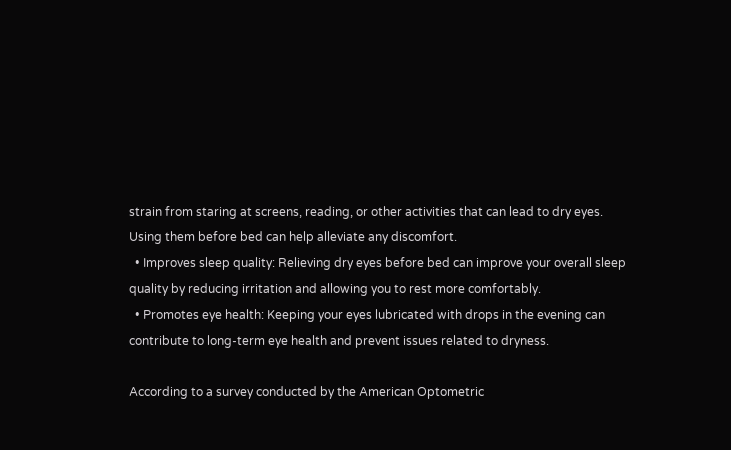strain from staring at screens, reading, or other activities that can lead to dry eyes. Using them before bed can help alleviate any discomfort.
  • Improves sleep quality: Relieving dry eyes before bed can improve your overall sleep quality by reducing irritation and allowing you to rest more comfortably.
  • Promotes eye health: Keeping your eyes lubricated with drops in the evening can contribute to long-term eye health and prevent issues related to dryness.

According to a survey conducted by the American Optometric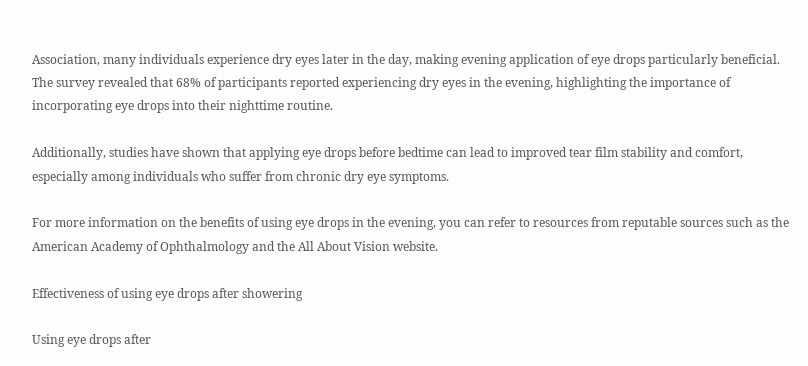Association, many individuals experience dry eyes later in the day, making evening application of eye drops particularly beneficial. The survey revealed that 68% of participants reported experiencing dry eyes in the evening, highlighting the importance of incorporating eye drops into their nighttime routine.

Additionally, studies have shown that applying eye drops before bedtime can lead to improved tear film stability and comfort, especially among individuals who suffer from chronic dry eye symptoms.

For more information on the benefits of using eye drops in the evening, you can refer to resources from reputable sources such as the American Academy of Ophthalmology and the All About Vision website.

Effectiveness of using eye drops after showering

Using eye drops after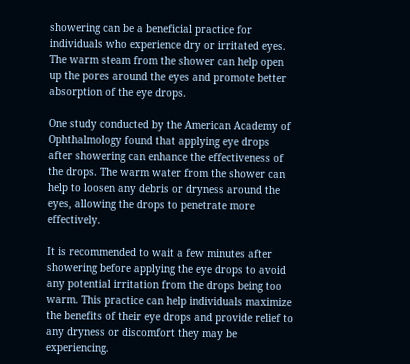showering can be a beneficial practice for individuals who experience dry or irritated eyes. The warm steam from the shower can help open up the pores around the eyes and promote better absorption of the eye drops.

One study conducted by the American Academy of Ophthalmology found that applying eye drops after showering can enhance the effectiveness of the drops. The warm water from the shower can help to loosen any debris or dryness around the eyes, allowing the drops to penetrate more effectively.

It is recommended to wait a few minutes after showering before applying the eye drops to avoid any potential irritation from the drops being too warm. This practice can help individuals maximize the benefits of their eye drops and provide relief to any dryness or discomfort they may be experiencing.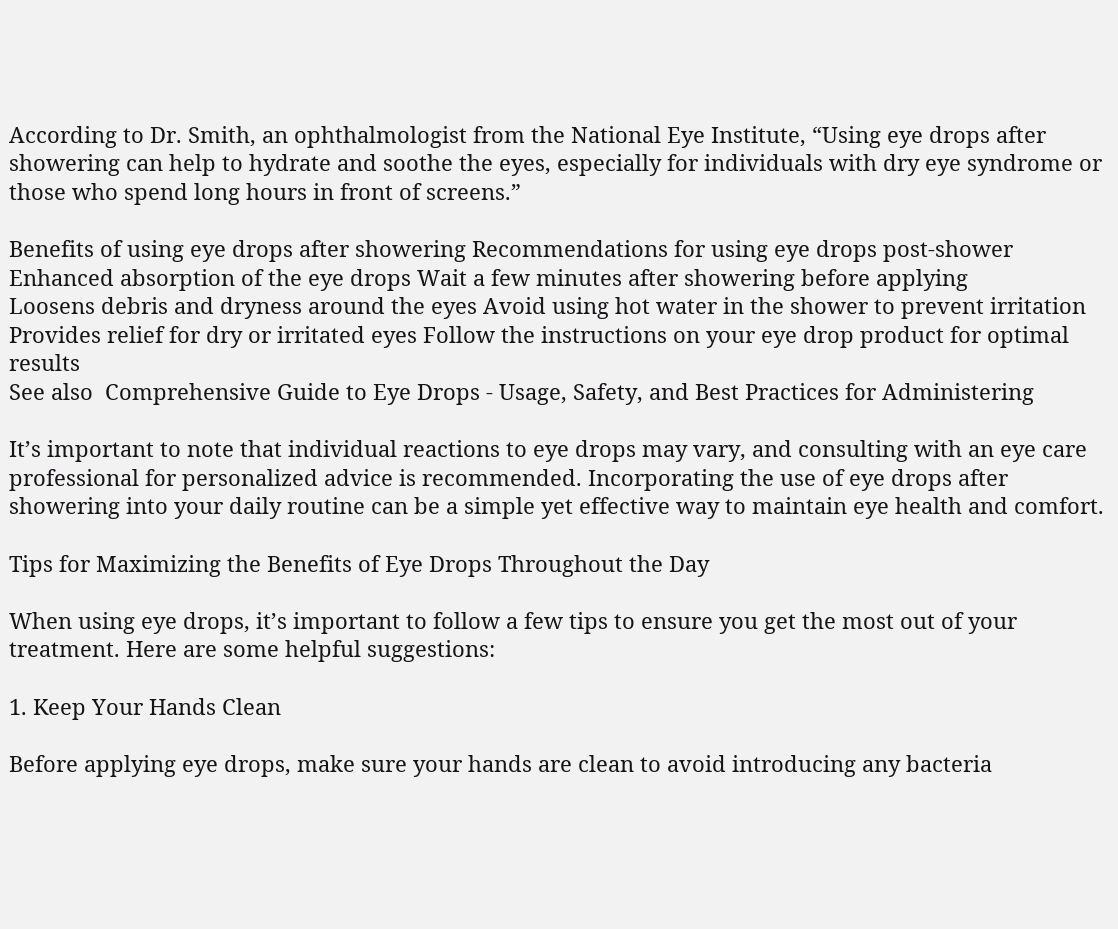According to Dr. Smith, an ophthalmologist from the National Eye Institute, “Using eye drops after showering can help to hydrate and soothe the eyes, especially for individuals with dry eye syndrome or those who spend long hours in front of screens.”

Benefits of using eye drops after showering Recommendations for using eye drops post-shower
Enhanced absorption of the eye drops Wait a few minutes after showering before applying
Loosens debris and dryness around the eyes Avoid using hot water in the shower to prevent irritation
Provides relief for dry or irritated eyes Follow the instructions on your eye drop product for optimal results
See also  Comprehensive Guide to Eye Drops - Usage, Safety, and Best Practices for Administering

It’s important to note that individual reactions to eye drops may vary, and consulting with an eye care professional for personalized advice is recommended. Incorporating the use of eye drops after showering into your daily routine can be a simple yet effective way to maintain eye health and comfort.

Tips for Maximizing the Benefits of Eye Drops Throughout the Day

When using eye drops, it’s important to follow a few tips to ensure you get the most out of your treatment. Here are some helpful suggestions:

1. Keep Your Hands Clean

Before applying eye drops, make sure your hands are clean to avoid introducing any bacteria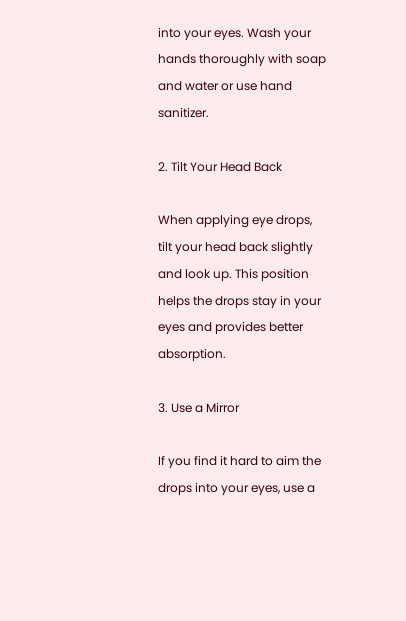into your eyes. Wash your hands thoroughly with soap and water or use hand sanitizer.

2. Tilt Your Head Back

When applying eye drops, tilt your head back slightly and look up. This position helps the drops stay in your eyes and provides better absorption.

3. Use a Mirror

If you find it hard to aim the drops into your eyes, use a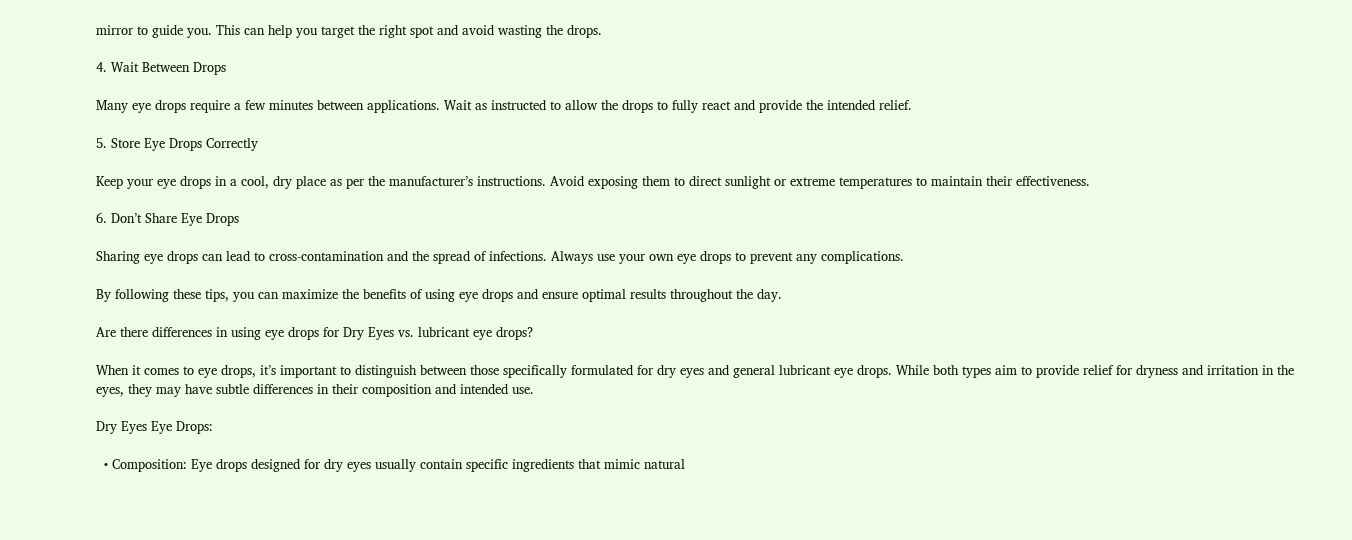mirror to guide you. This can help you target the right spot and avoid wasting the drops.

4. Wait Between Drops

Many eye drops require a few minutes between applications. Wait as instructed to allow the drops to fully react and provide the intended relief.

5. Store Eye Drops Correctly

Keep your eye drops in a cool, dry place as per the manufacturer’s instructions. Avoid exposing them to direct sunlight or extreme temperatures to maintain their effectiveness.

6. Don’t Share Eye Drops

Sharing eye drops can lead to cross-contamination and the spread of infections. Always use your own eye drops to prevent any complications.

By following these tips, you can maximize the benefits of using eye drops and ensure optimal results throughout the day.

Are there differences in using eye drops for Dry Eyes vs. lubricant eye drops?

When it comes to eye drops, it’s important to distinguish between those specifically formulated for dry eyes and general lubricant eye drops. While both types aim to provide relief for dryness and irritation in the eyes, they may have subtle differences in their composition and intended use.

Dry Eyes Eye Drops:

  • Composition: Eye drops designed for dry eyes usually contain specific ingredients that mimic natural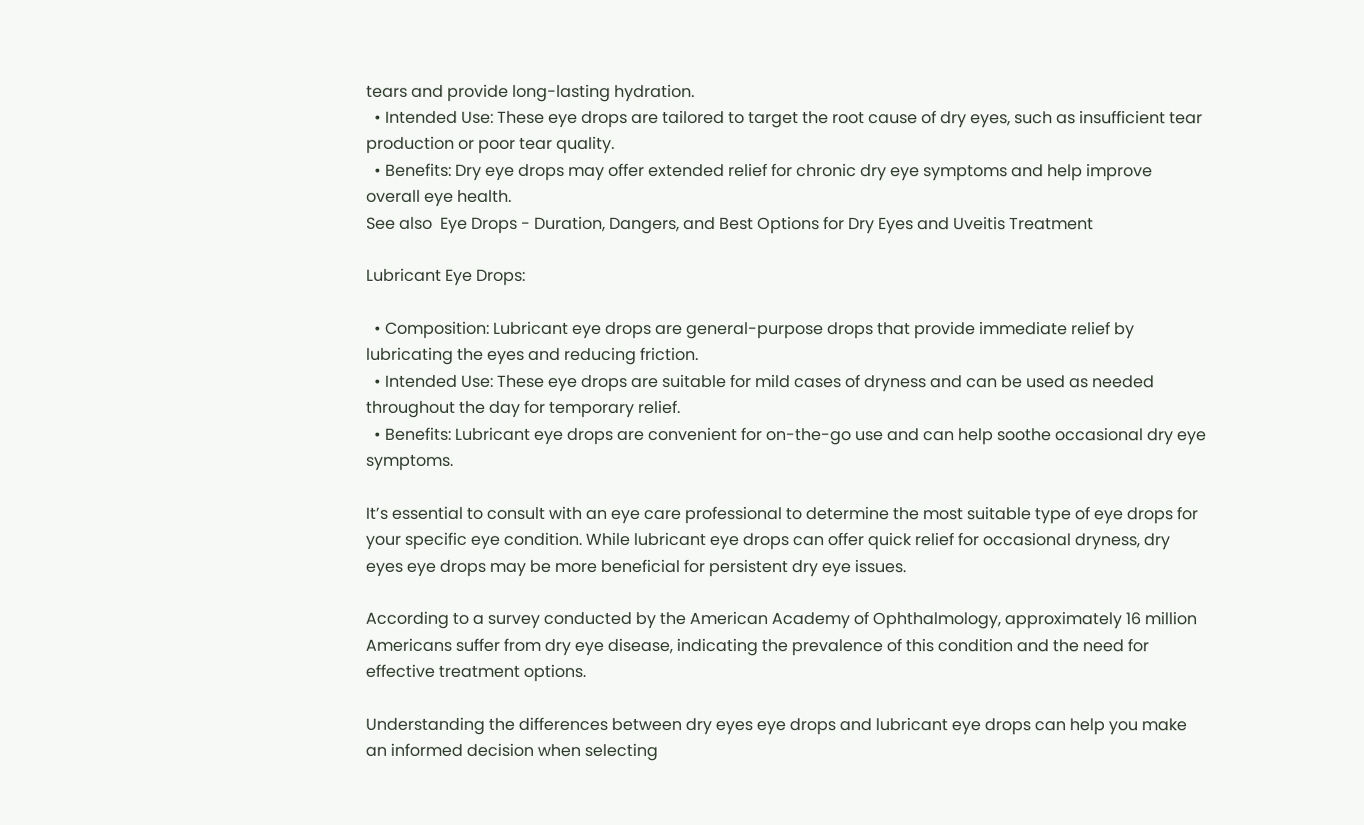tears and provide long-lasting hydration.
  • Intended Use: These eye drops are tailored to target the root cause of dry eyes, such as insufficient tear production or poor tear quality.
  • Benefits: Dry eye drops may offer extended relief for chronic dry eye symptoms and help improve overall eye health.
See also  Eye Drops - Duration, Dangers, and Best Options for Dry Eyes and Uveitis Treatment

Lubricant Eye Drops:

  • Composition: Lubricant eye drops are general-purpose drops that provide immediate relief by lubricating the eyes and reducing friction.
  • Intended Use: These eye drops are suitable for mild cases of dryness and can be used as needed throughout the day for temporary relief.
  • Benefits: Lubricant eye drops are convenient for on-the-go use and can help soothe occasional dry eye symptoms.

It’s essential to consult with an eye care professional to determine the most suitable type of eye drops for your specific eye condition. While lubricant eye drops can offer quick relief for occasional dryness, dry eyes eye drops may be more beneficial for persistent dry eye issues.

According to a survey conducted by the American Academy of Ophthalmology, approximately 16 million Americans suffer from dry eye disease, indicating the prevalence of this condition and the need for effective treatment options.

Understanding the differences between dry eyes eye drops and lubricant eye drops can help you make an informed decision when selecting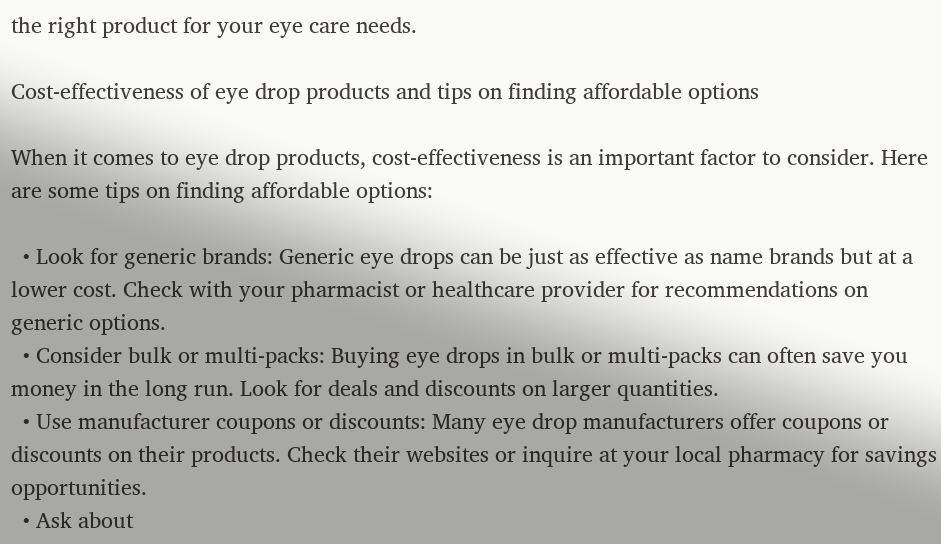the right product for your eye care needs.

Cost-effectiveness of eye drop products and tips on finding affordable options

When it comes to eye drop products, cost-effectiveness is an important factor to consider. Here are some tips on finding affordable options:

  • Look for generic brands: Generic eye drops can be just as effective as name brands but at a lower cost. Check with your pharmacist or healthcare provider for recommendations on generic options.
  • Consider bulk or multi-packs: Buying eye drops in bulk or multi-packs can often save you money in the long run. Look for deals and discounts on larger quantities.
  • Use manufacturer coupons or discounts: Many eye drop manufacturers offer coupons or discounts on their products. Check their websites or inquire at your local pharmacy for savings opportunities.
  • Ask about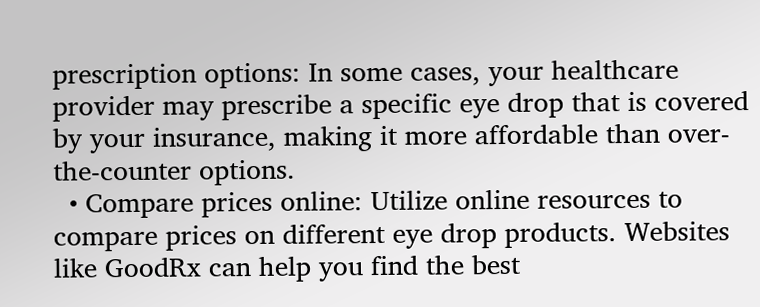prescription options: In some cases, your healthcare provider may prescribe a specific eye drop that is covered by your insurance, making it more affordable than over-the-counter options.
  • Compare prices online: Utilize online resources to compare prices on different eye drop products. Websites like GoodRx can help you find the best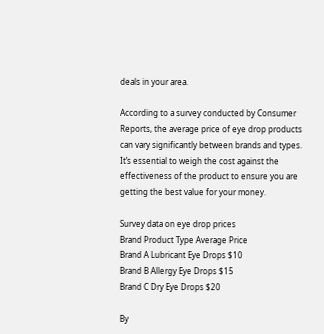deals in your area.

According to a survey conducted by Consumer Reports, the average price of eye drop products can vary significantly between brands and types. It’s essential to weigh the cost against the effectiveness of the product to ensure you are getting the best value for your money.

Survey data on eye drop prices
Brand Product Type Average Price
Brand A Lubricant Eye Drops $10
Brand B Allergy Eye Drops $15
Brand C Dry Eye Drops $20

By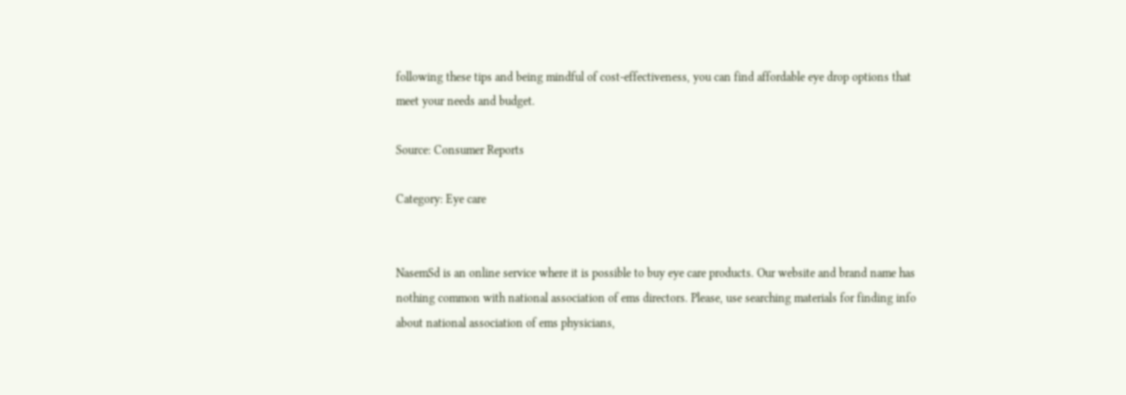following these tips and being mindful of cost-effectiveness, you can find affordable eye drop options that meet your needs and budget.

Source: Consumer Reports

Category: Eye care


NasemSd is an online service where it is possible to buy eye care products. Our website and brand name has nothing common with national association of ems directors. Please, use searching materials for finding info about national association of ems physicians,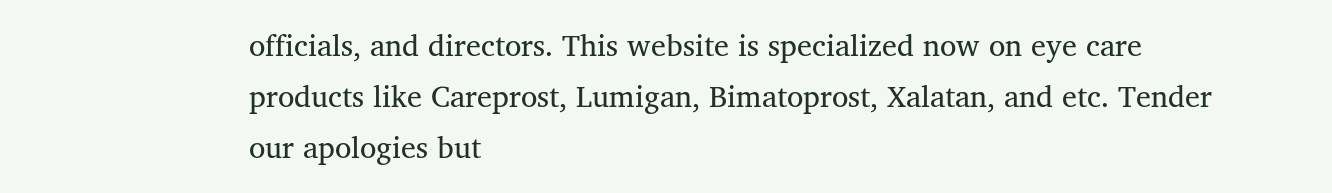officials, and directors. This website is specialized now on eye care products like Careprost, Lumigan, Bimatoprost, Xalatan, and etc. Tender our apologies but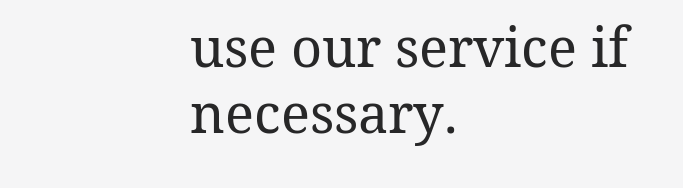use our service if necessary.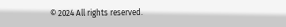© 2024 All rights reserved.